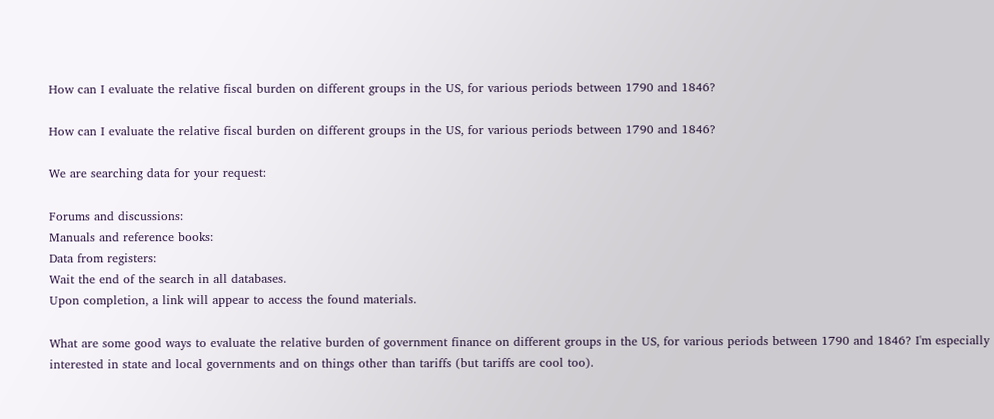How can I evaluate the relative fiscal burden on different groups in the US, for various periods between 1790 and 1846?

How can I evaluate the relative fiscal burden on different groups in the US, for various periods between 1790 and 1846?

We are searching data for your request:

Forums and discussions:
Manuals and reference books:
Data from registers:
Wait the end of the search in all databases.
Upon completion, a link will appear to access the found materials.

What are some good ways to evaluate the relative burden of government finance on different groups in the US, for various periods between 1790 and 1846? I'm especially interested in state and local governments and on things other than tariffs (but tariffs are cool too).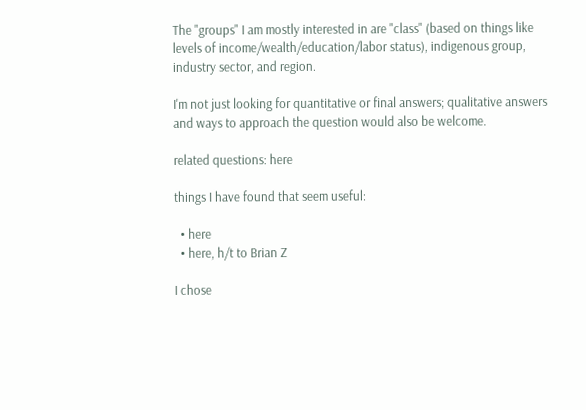The "groups" I am mostly interested in are "class" (based on things like levels of income/wealth/education/labor status), indigenous group, industry sector, and region.

I'm not just looking for quantitative or final answers; qualitative answers and ways to approach the question would also be welcome.

related questions: here

things I have found that seem useful:

  • here
  • here, h/t to Brian Z

I chose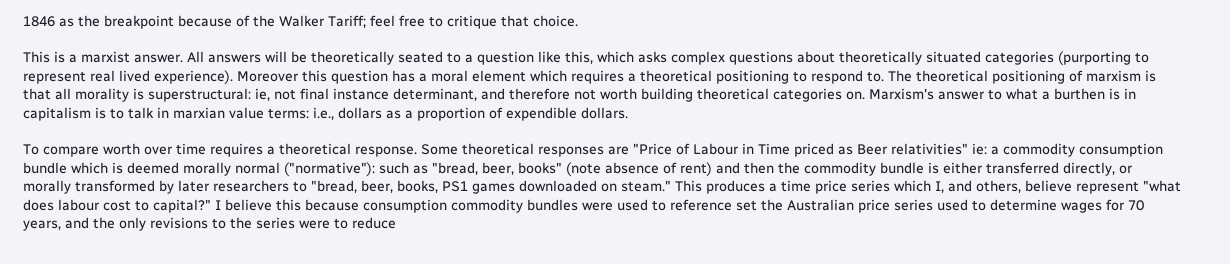1846 as the breakpoint because of the Walker Tariff; feel free to critique that choice.

This is a marxist answer. All answers will be theoretically seated to a question like this, which asks complex questions about theoretically situated categories (purporting to represent real lived experience). Moreover this question has a moral element which requires a theoretical positioning to respond to. The theoretical positioning of marxism is that all morality is superstructural: ie, not final instance determinant, and therefore not worth building theoretical categories on. Marxism's answer to what a burthen is in capitalism is to talk in marxian value terms: i.e., dollars as a proportion of expendible dollars.

To compare worth over time requires a theoretical response. Some theoretical responses are "Price of Labour in Time priced as Beer relativities" ie: a commodity consumption bundle which is deemed morally normal ("normative"): such as "bread, beer, books" (note absence of rent) and then the commodity bundle is either transferred directly, or morally transformed by later researchers to "bread, beer, books, PS1 games downloaded on steam." This produces a time price series which I, and others, believe represent "what does labour cost to capital?" I believe this because consumption commodity bundles were used to reference set the Australian price series used to determine wages for 70 years, and the only revisions to the series were to reduce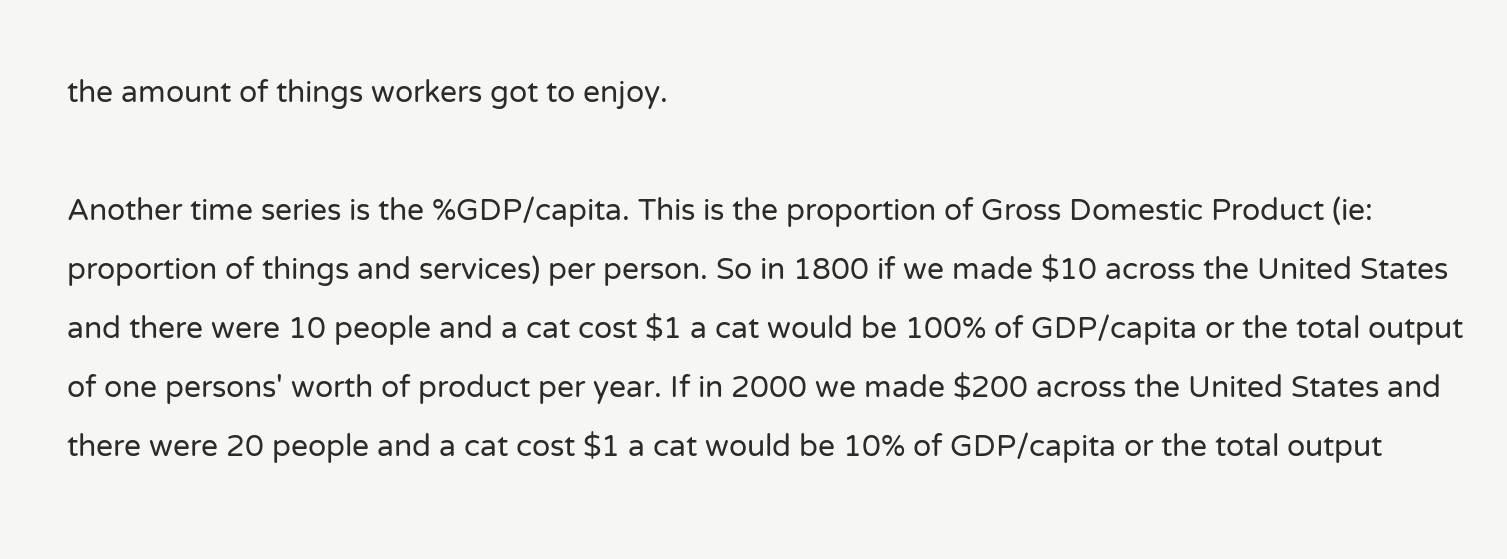the amount of things workers got to enjoy.

Another time series is the %GDP/capita. This is the proportion of Gross Domestic Product (ie: proportion of things and services) per person. So in 1800 if we made $10 across the United States and there were 10 people and a cat cost $1 a cat would be 100% of GDP/capita or the total output of one persons' worth of product per year. If in 2000 we made $200 across the United States and there were 20 people and a cat cost $1 a cat would be 10% of GDP/capita or the total output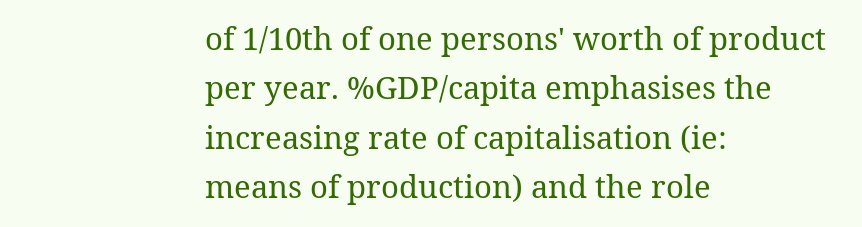of 1/10th of one persons' worth of product per year. %GDP/capita emphasises the increasing rate of capitalisation (ie: means of production) and the role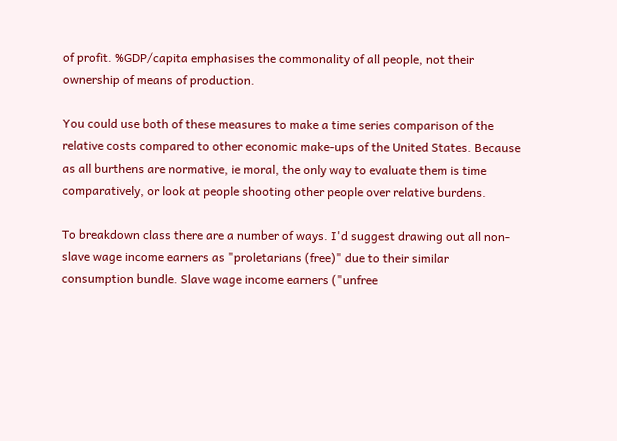of profit. %GDP/capita emphasises the commonality of all people, not their ownership of means of production.

You could use both of these measures to make a time series comparison of the relative costs compared to other economic make-ups of the United States. Because as all burthens are normative, ie moral, the only way to evaluate them is time comparatively, or look at people shooting other people over relative burdens.

To breakdown class there are a number of ways. I'd suggest drawing out all non-slave wage income earners as "proletarians (free)" due to their similar consumption bundle. Slave wage income earners ("unfree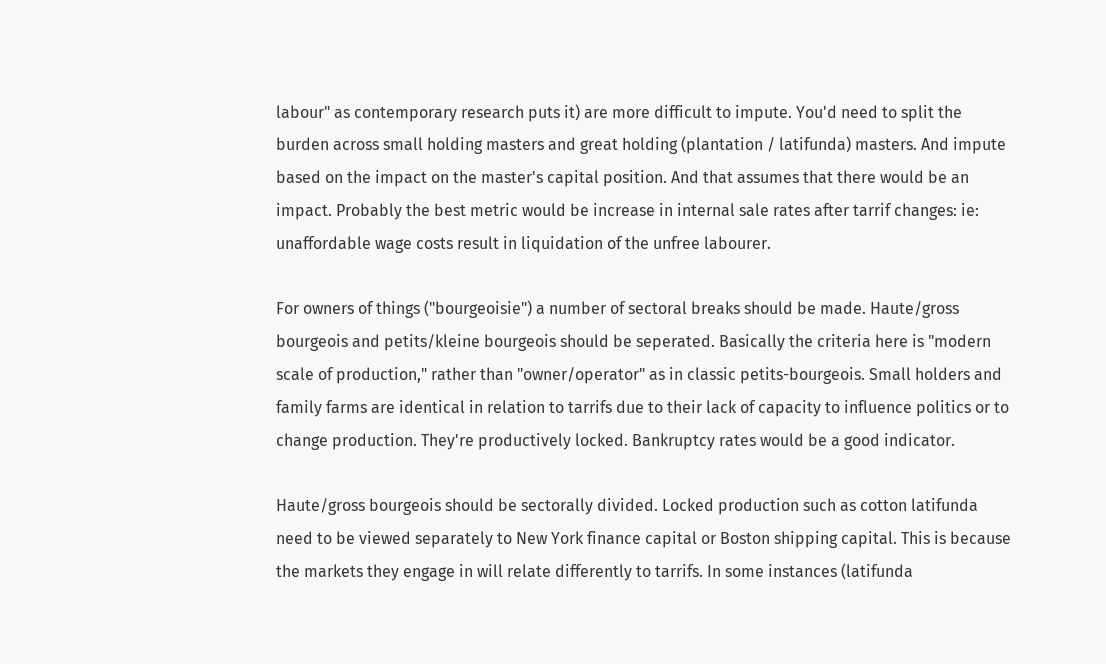labour" as contemporary research puts it) are more difficult to impute. You'd need to split the burden across small holding masters and great holding (plantation / latifunda) masters. And impute based on the impact on the master's capital position. And that assumes that there would be an impact. Probably the best metric would be increase in internal sale rates after tarrif changes: ie: unaffordable wage costs result in liquidation of the unfree labourer.

For owners of things ("bourgeoisie") a number of sectoral breaks should be made. Haute/gross bourgeois and petits/kleine bourgeois should be seperated. Basically the criteria here is "modern scale of production," rather than "owner/operator" as in classic petits-bourgeois. Small holders and family farms are identical in relation to tarrifs due to their lack of capacity to influence politics or to change production. They're productively locked. Bankruptcy rates would be a good indicator.

Haute/gross bourgeois should be sectorally divided. Locked production such as cotton latifunda need to be viewed separately to New York finance capital or Boston shipping capital. This is because the markets they engage in will relate differently to tarrifs. In some instances (latifunda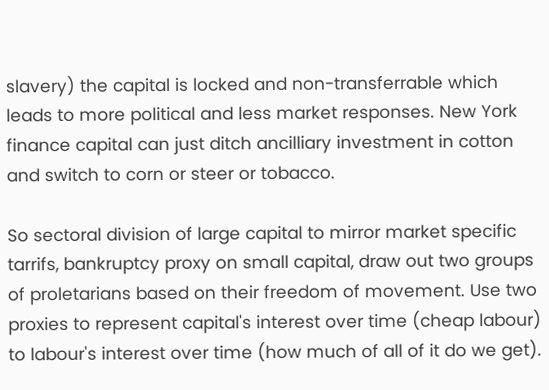slavery) the capital is locked and non-transferrable which leads to more political and less market responses. New York finance capital can just ditch ancilliary investment in cotton and switch to corn or steer or tobacco.

So sectoral division of large capital to mirror market specific tarrifs, bankruptcy proxy on small capital, draw out two groups of proletarians based on their freedom of movement. Use two proxies to represent capital's interest over time (cheap labour) to labour's interest over time (how much of all of it do we get).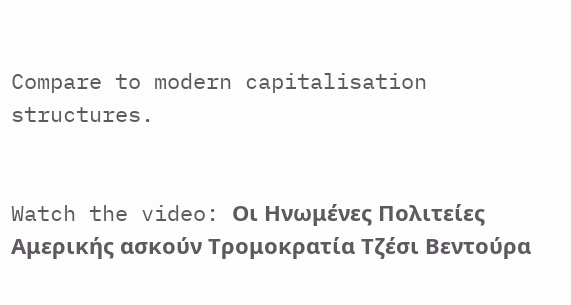Compare to modern capitalisation structures.


Watch the video: Οι Ηνωμένες Πολιτείες Αμερικής ασκούν Τρομοκρατία Τζέσι Βεντούρα